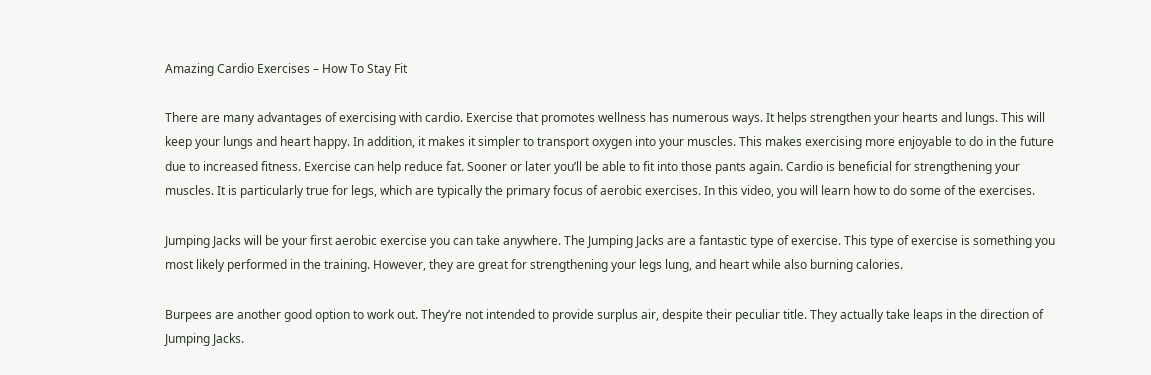Amazing Cardio Exercises – How To Stay Fit

There are many advantages of exercising with cardio. Exercise that promotes wellness has numerous ways. It helps strengthen your hearts and lungs. This will keep your lungs and heart happy. In addition, it makes it simpler to transport oxygen into your muscles. This makes exercising more enjoyable to do in the future due to increased fitness. Exercise can help reduce fat. Sooner or later you’ll be able to fit into those pants again. Cardio is beneficial for strengthening your muscles. It is particularly true for legs, which are typically the primary focus of aerobic exercises. In this video, you will learn how to do some of the exercises.

Jumping Jacks will be your first aerobic exercise you can take anywhere. The Jumping Jacks are a fantastic type of exercise. This type of exercise is something you most likely performed in the training. However, they are great for strengthening your legs lung, and heart while also burning calories.

Burpees are another good option to work out. They’re not intended to provide surplus air, despite their peculiar title. They actually take leaps in the direction of Jumping Jacks.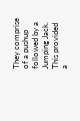They comprise of a pushup followed by a Jumping Jack. This provided a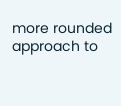more rounded approach to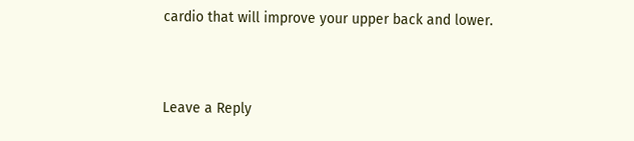cardio that will improve your upper back and lower.


Leave a Reply